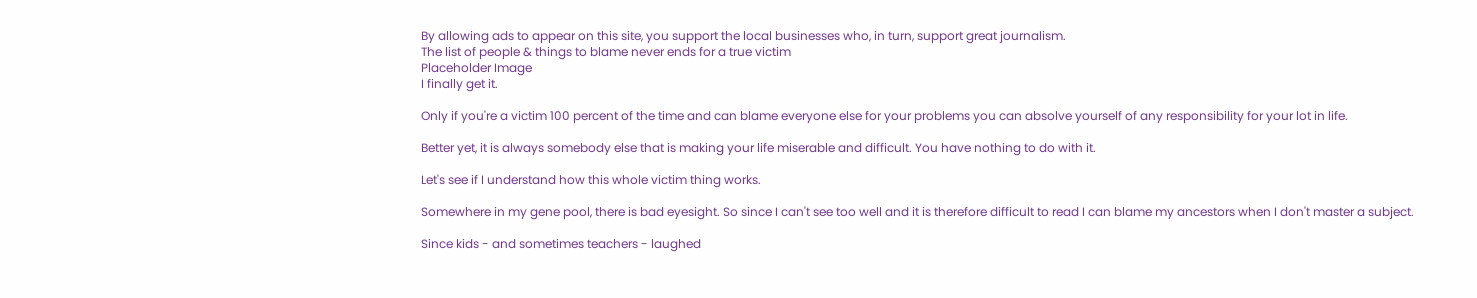By allowing ads to appear on this site, you support the local businesses who, in turn, support great journalism.
The list of people & things to blame never ends for a true victim
Placeholder Image
I finally get it.

Only if you're a victim 100 percent of the time and can blame everyone else for your problems you can absolve yourself of any responsibility for your lot in life.

Better yet, it is always somebody else that is making your life miserable and difficult. You have nothing to do with it.

Let's see if I understand how this whole victim thing works.

Somewhere in my gene pool, there is bad eyesight. So since I can't see too well and it is therefore difficult to read I can blame my ancestors when I don't master a subject.

Since kids - and sometimes teachers - laughed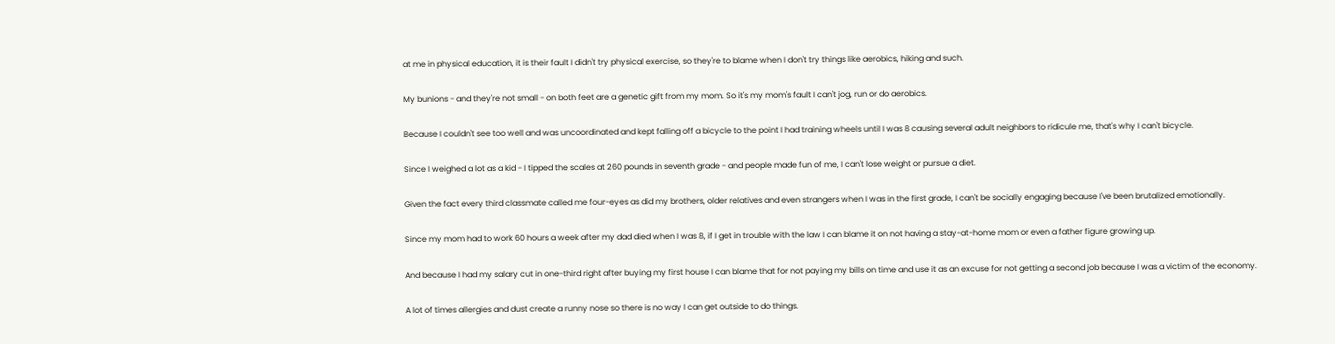at me in physical education, it is their fault I didn't try physical exercise, so they're to blame when I don't try things like aerobics, hiking and such.

My bunions - and they're not small - on both feet are a genetic gift from my mom. So it's my mom's fault I can't jog, run or do aerobics.

Because I couldn't see too well and was uncoordinated and kept falling off a bicycle to the point I had training wheels until I was 8 causing several adult neighbors to ridicule me, that's why I can't bicycle.

Since I weighed a lot as a kid - I tipped the scales at 260 pounds in seventh grade - and people made fun of me, I can't lose weight or pursue a diet.

Given the fact every third classmate called me four-eyes as did my brothers, older relatives and even strangers when I was in the first grade, I can't be socially engaging because I've been brutalized emotionally.

Since my mom had to work 60 hours a week after my dad died when I was 8, if I get in trouble with the law I can blame it on not having a stay-at-home mom or even a father figure growing up.

And because I had my salary cut in one-third right after buying my first house I can blame that for not paying my bills on time and use it as an excuse for not getting a second job because I was a victim of the economy.

A lot of times allergies and dust create a runny nose so there is no way I can get outside to do things.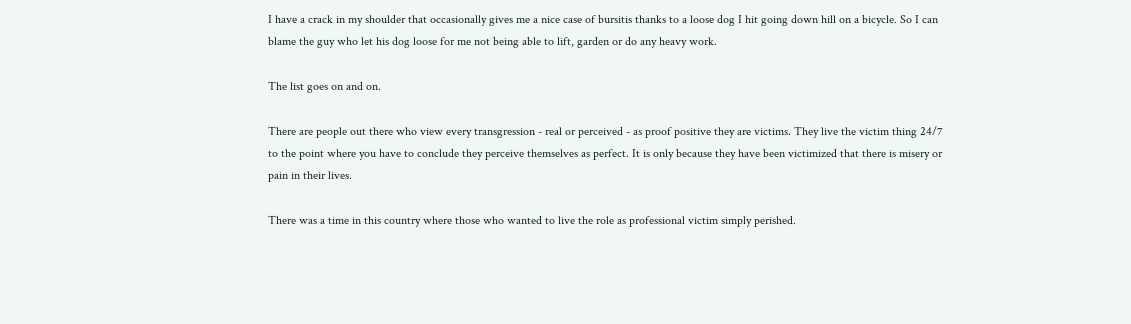I have a crack in my shoulder that occasionally gives me a nice case of bursitis thanks to a loose dog I hit going down hill on a bicycle. So I can blame the guy who let his dog loose for me not being able to lift, garden or do any heavy work.

The list goes on and on.

There are people out there who view every transgression - real or perceived - as proof positive they are victims. They live the victim thing 24/7 to the point where you have to conclude they perceive themselves as perfect. It is only because they have been victimized that there is misery or pain in their lives.

There was a time in this country where those who wanted to live the role as professional victim simply perished.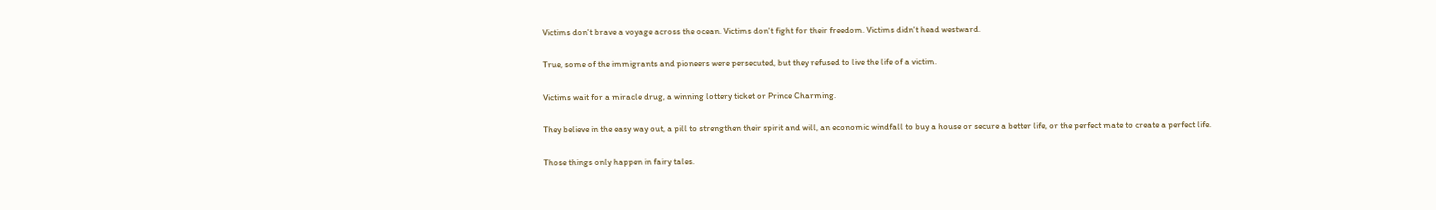Victims don't brave a voyage across the ocean. Victims don't fight for their freedom. Victims didn't head westward.

True, some of the immigrants and pioneers were persecuted, but they refused to live the life of a victim.

Victims wait for a miracle drug, a winning lottery ticket or Prince Charming.

They believe in the easy way out, a pill to strengthen their spirit and will, an economic windfall to buy a house or secure a better life, or the perfect mate to create a perfect life.

Those things only happen in fairy tales.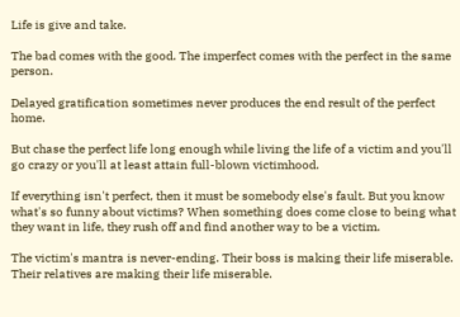Life is give and take.

The bad comes with the good. The imperfect comes with the perfect in the same person.

Delayed gratification sometimes never produces the end result of the perfect home.

But chase the perfect life long enough while living the life of a victim and you'll go crazy or you'll at least attain full-blown victimhood.

If everything isn't perfect, then it must be somebody else's fault. But you know what's so funny about victims? When something does come close to being what they want in life, they rush off and find another way to be a victim.

The victim's mantra is never-ending. Their boss is making their life miserable. Their relatives are making their life miserable.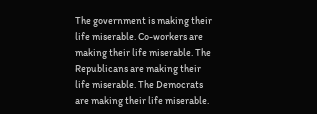The government is making their life miserable. Co-workers are making their life miserable. The Republicans are making their life miserable. The Democrats are making their life miserable.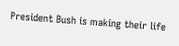President Bush is making their life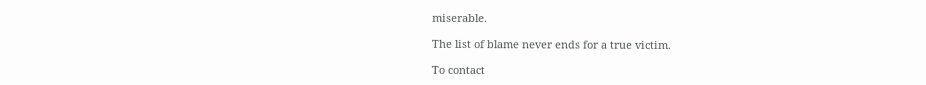miserable.

The list of blame never ends for a true victim.

To contact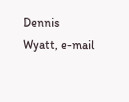Dennis Wyatt, e-mail